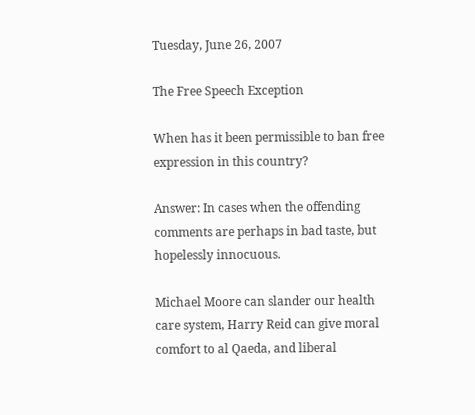Tuesday, June 26, 2007

The Free Speech Exception

When has it been permissible to ban free expression in this country?

Answer: In cases when the offending comments are perhaps in bad taste, but hopelessly innocuous.

Michael Moore can slander our health care system, Harry Reid can give moral comfort to al Qaeda, and liberal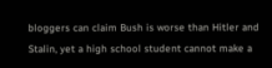bloggers can claim Bush is worse than Hitler and Stalin, yet a high school student cannot make a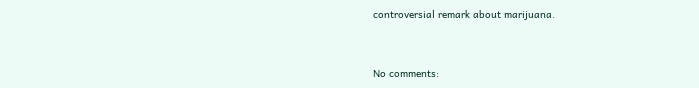controversial remark about marijuana.


No comments: